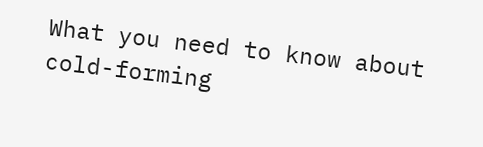What you need to know about cold-forming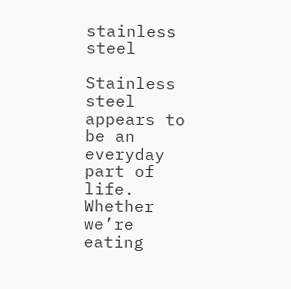stainless steel

Stainless steel appears to be an everyday part of life. Whether we’re eating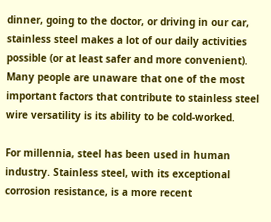dinner, going to the doctor, or driving in our car, stainless steel makes a lot of our daily activities possible (or at least safer and more convenient). Many people are unaware that one of the most important factors that contribute to stainless steel wire versatility is its ability to be cold-worked.

For millennia, steel has been used in human industry. Stainless steel, with its exceptional corrosion resistance, is a more recent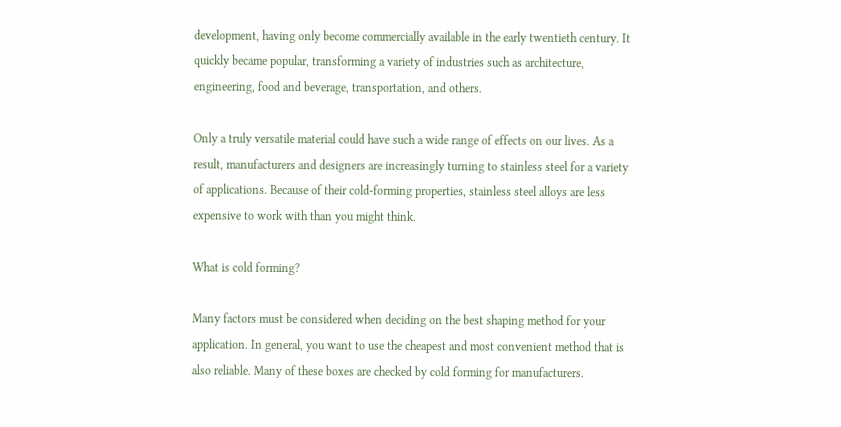development, having only become commercially available in the early twentieth century. It quickly became popular, transforming a variety of industries such as architecture, engineering, food and beverage, transportation, and others.

Only a truly versatile material could have such a wide range of effects on our lives. As a result, manufacturers and designers are increasingly turning to stainless steel for a variety of applications. Because of their cold-forming properties, stainless steel alloys are less expensive to work with than you might think.

What is cold forming?

Many factors must be considered when deciding on the best shaping method for your application. In general, you want to use the cheapest and most convenient method that is also reliable. Many of these boxes are checked by cold forming for manufacturers.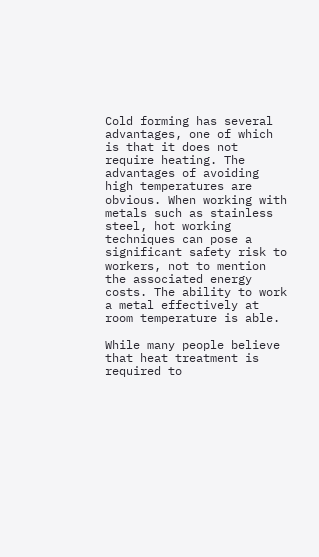Cold forming has several advantages, one of which is that it does not require heating. The advantages of avoiding high temperatures are obvious. When working with metals such as stainless steel, hot working techniques can pose a significant safety risk to workers, not to mention the associated energy costs. The ability to work a metal effectively at room temperature is able.

While many people believe that heat treatment is required to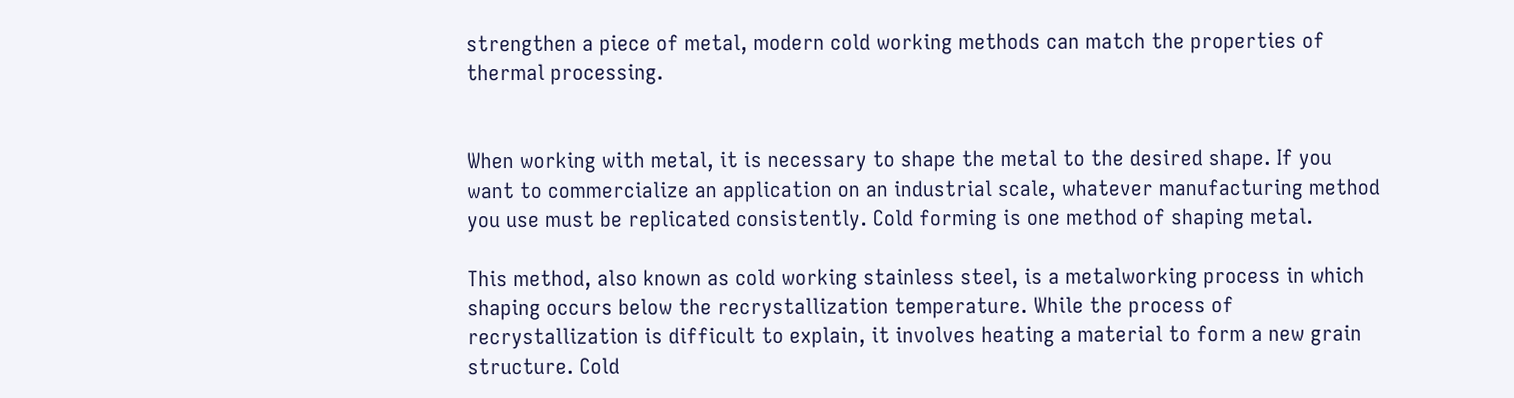strengthen a piece of metal, modern cold working methods can match the properties of thermal processing.


When working with metal, it is necessary to shape the metal to the desired shape. If you want to commercialize an application on an industrial scale, whatever manufacturing method you use must be replicated consistently. Cold forming is one method of shaping metal.

This method, also known as cold working stainless steel, is a metalworking process in which shaping occurs below the recrystallization temperature. While the process of recrystallization is difficult to explain, it involves heating a material to form a new grain structure. Cold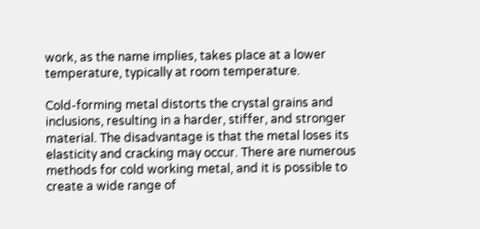work, as the name implies, takes place at a lower temperature, typically at room temperature.

Cold-forming metal distorts the crystal grains and inclusions, resulting in a harder, stiffer, and stronger material. The disadvantage is that the metal loses its elasticity and cracking may occur. There are numerous methods for cold working metal, and it is possible to create a wide range of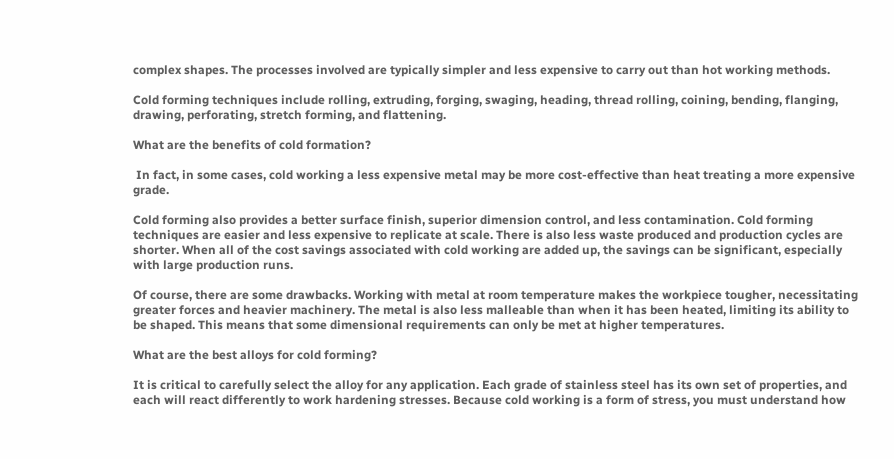complex shapes. The processes involved are typically simpler and less expensive to carry out than hot working methods.

Cold forming techniques include rolling, extruding, forging, swaging, heading, thread rolling, coining, bending, flanging, drawing, perforating, stretch forming, and flattening.

What are the benefits of cold formation?

 In fact, in some cases, cold working a less expensive metal may be more cost-effective than heat treating a more expensive grade.

Cold forming also provides a better surface finish, superior dimension control, and less contamination. Cold forming techniques are easier and less expensive to replicate at scale. There is also less waste produced and production cycles are shorter. When all of the cost savings associated with cold working are added up, the savings can be significant, especially with large production runs.

Of course, there are some drawbacks. Working with metal at room temperature makes the workpiece tougher, necessitating greater forces and heavier machinery. The metal is also less malleable than when it has been heated, limiting its ability to be shaped. This means that some dimensional requirements can only be met at higher temperatures.

What are the best alloys for cold forming?

It is critical to carefully select the alloy for any application. Each grade of stainless steel has its own set of properties, and each will react differently to work hardening stresses. Because cold working is a form of stress, you must understand how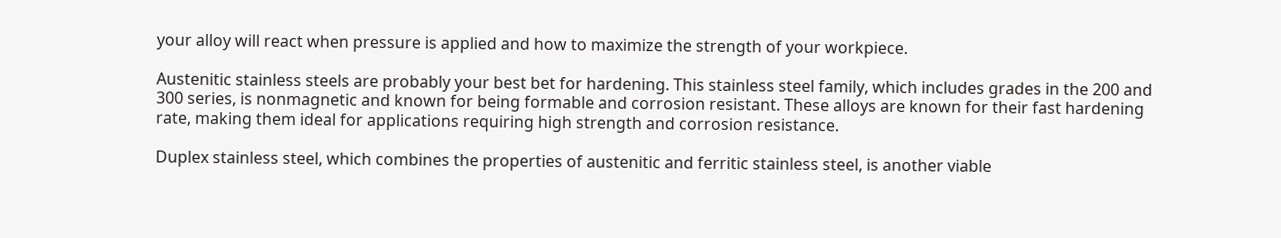your alloy will react when pressure is applied and how to maximize the strength of your workpiece.

Austenitic stainless steels are probably your best bet for hardening. This stainless steel family, which includes grades in the 200 and 300 series, is nonmagnetic and known for being formable and corrosion resistant. These alloys are known for their fast hardening rate, making them ideal for applications requiring high strength and corrosion resistance.

Duplex stainless steel, which combines the properties of austenitic and ferritic stainless steel, is another viable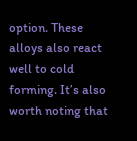option. These alloys also react well to cold forming. It’s also worth noting that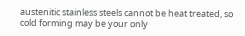austenitic stainless steels cannot be heat treated, so cold forming may be your only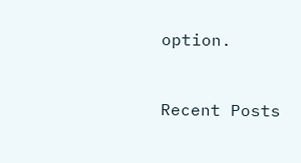option.



Recent Posts